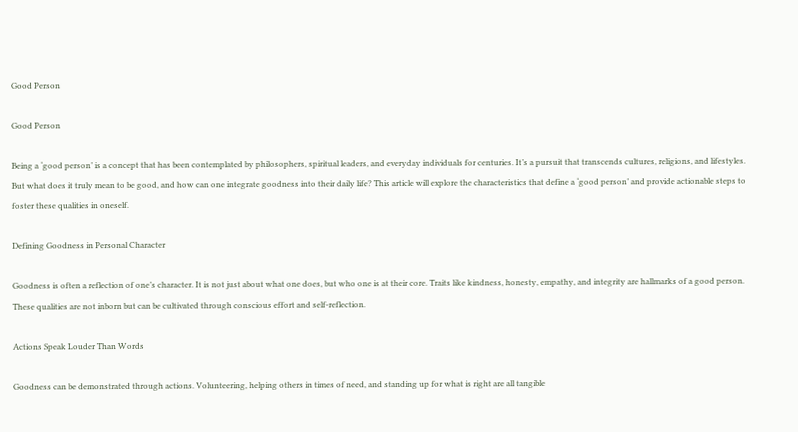Good Person

Good Person

Being a ‘good person’ is a concept that has been contemplated by philosophers, spiritual leaders, and everyday individuals for centuries. It’s a pursuit that transcends cultures, religions, and lifestyles. But what does it truly mean to be good, and how can one integrate goodness into their daily life? This article will explore the characteristics that define a ‘good person’ and provide actionable steps to foster these qualities in oneself.

Defining Goodness in Personal Character

Goodness is often a reflection of one’s character. It is not just about what one does, but who one is at their core. Traits like kindness, honesty, empathy, and integrity are hallmarks of a good person. These qualities are not inborn but can be cultivated through conscious effort and self-reflection.

Actions Speak Louder Than Words

Goodness can be demonstrated through actions. Volunteering, helping others in times of need, and standing up for what is right are all tangible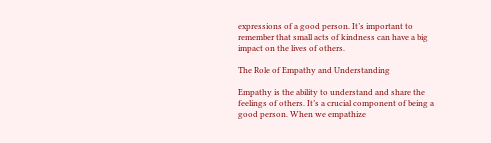expressions of a good person. It’s important to remember that small acts of kindness can have a big impact on the lives of others.

The Role of Empathy and Understanding

Empathy is the ability to understand and share the feelings of others. It’s a crucial component of being a good person. When we empathize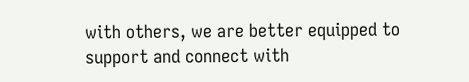with others, we are better equipped to support and connect with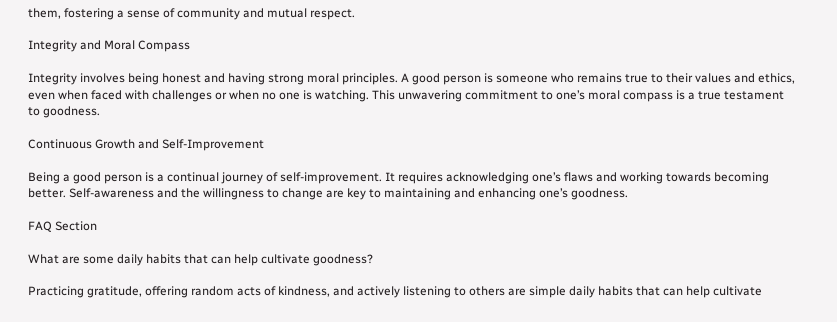them, fostering a sense of community and mutual respect.

Integrity and Moral Compass

Integrity involves being honest and having strong moral principles. A good person is someone who remains true to their values and ethics, even when faced with challenges or when no one is watching. This unwavering commitment to one’s moral compass is a true testament to goodness.

Continuous Growth and Self-Improvement

Being a good person is a continual journey of self-improvement. It requires acknowledging one’s flaws and working towards becoming better. Self-awareness and the willingness to change are key to maintaining and enhancing one’s goodness.

FAQ Section

What are some daily habits that can help cultivate goodness?

Practicing gratitude, offering random acts of kindness, and actively listening to others are simple daily habits that can help cultivate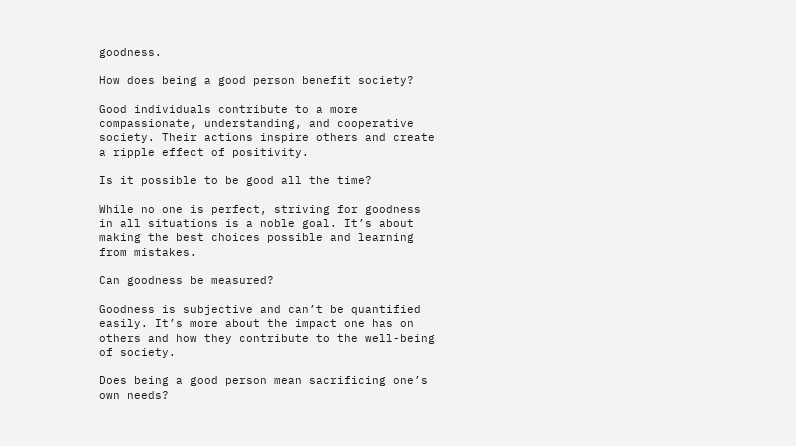goodness.

How does being a good person benefit society?

Good individuals contribute to a more compassionate, understanding, and cooperative society. Their actions inspire others and create a ripple effect of positivity.

Is it possible to be good all the time?

While no one is perfect, striving for goodness in all situations is a noble goal. It’s about making the best choices possible and learning from mistakes.

Can goodness be measured?

Goodness is subjective and can’t be quantified easily. It’s more about the impact one has on others and how they contribute to the well-being of society.

Does being a good person mean sacrificing one’s own needs?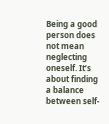Being a good person does not mean neglecting oneself. It’s about finding a balance between self-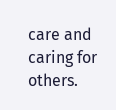care and caring for others.